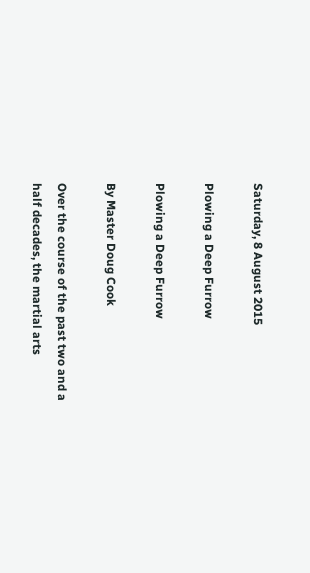Saturday, 8 August 2015

Plowing a Deep Furrow

Plowing a Deep Furrow

By Master Doug Cook

Over the course of the past two and a half decades, the martial arts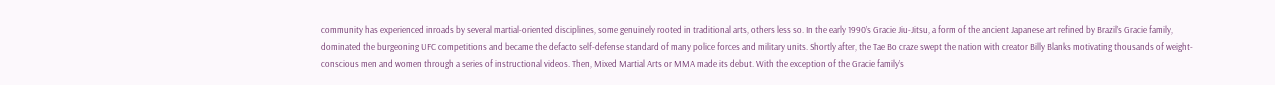community has experienced inroads by several martial-oriented disciplines, some genuinely rooted in traditional arts, others less so. In the early 1990’s Gracie Jiu-Jitsu, a form of the ancient Japanese art refined by Brazil’s Gracie family, dominated the burgeoning UFC competitions and became the defacto self-defense standard of many police forces and military units. Shortly after, the Tae Bo craze swept the nation with creator Billy Blanks motivating thousands of weight-conscious men and women through a series of instructional videos. Then, Mixed Martial Arts or MMA made its debut. With the exception of the Gracie family’s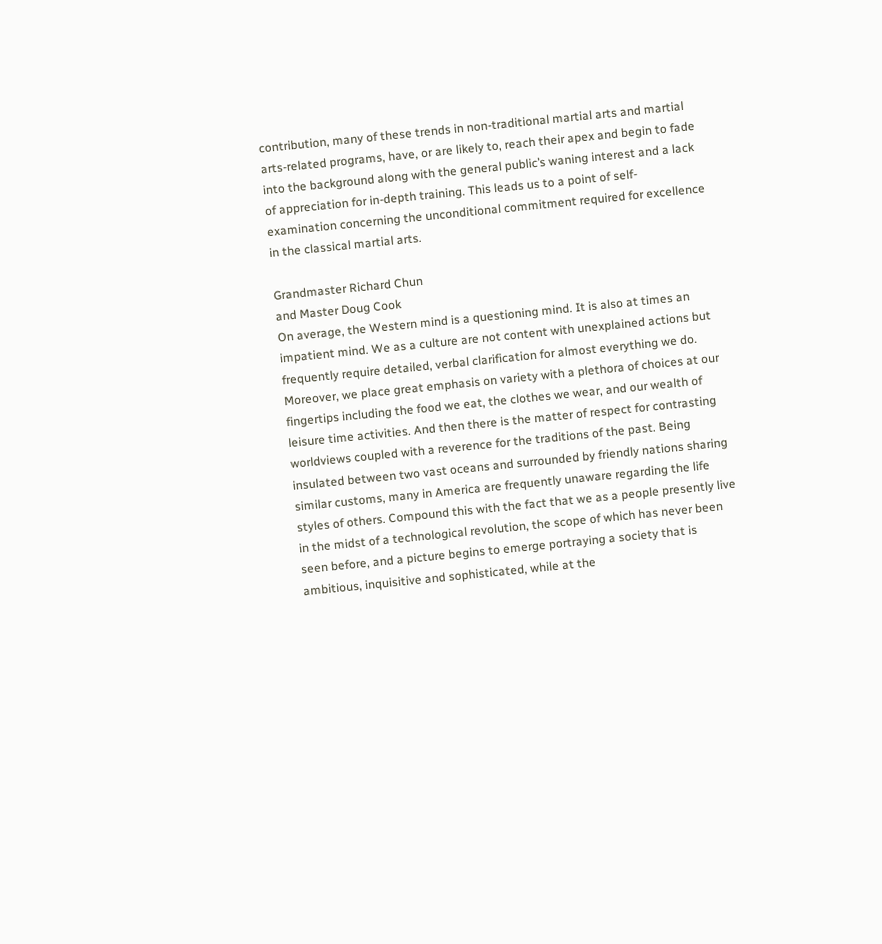contribution, many of these trends in non-traditional martial arts and martial arts-related programs, have, or are likely to, reach their apex and begin to fade into the background along with the general public’s waning interest and a lack of appreciation for in-depth training. This leads us to a point of self-examination concerning the unconditional commitment required for excellence in the classical martial arts.

Grandmaster Richard Chun
and Master Doug Cook
On average, the Western mind is a questioning mind. It is also at times an impatient mind. We as a culture are not content with unexplained actions but frequently require detailed, verbal clarification for almost everything we do. Moreover, we place great emphasis on variety with a plethora of choices at our fingertips including the food we eat, the clothes we wear, and our wealth of leisure time activities. And then there is the matter of respect for contrasting worldviews coupled with a reverence for the traditions of the past. Being insulated between two vast oceans and surrounded by friendly nations sharing similar customs, many in America are frequently unaware regarding the life styles of others. Compound this with the fact that we as a people presently live in the midst of a technological revolution, the scope of which has never been seen before, and a picture begins to emerge portraying a society that is ambitious, inquisitive and sophisticated, while at the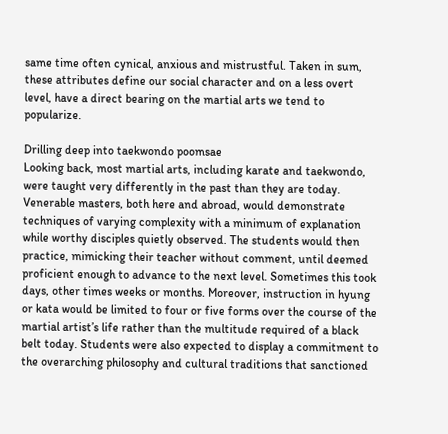same time often cynical, anxious and mistrustful. Taken in sum, these attributes define our social character and on a less overt level, have a direct bearing on the martial arts we tend to popularize.

Drilling deep into taekwondo poomsae
Looking back, most martial arts, including karate and taekwondo, were taught very differently in the past than they are today. Venerable masters, both here and abroad, would demonstrate techniques of varying complexity with a minimum of explanation while worthy disciples quietly observed. The students would then practice, mimicking their teacher without comment, until deemed proficient enough to advance to the next level. Sometimes this took days, other times weeks or months. Moreover, instruction in hyung or kata would be limited to four or five forms over the course of the martial artist’s life rather than the multitude required of a black belt today. Students were also expected to display a commitment to the overarching philosophy and cultural traditions that sanctioned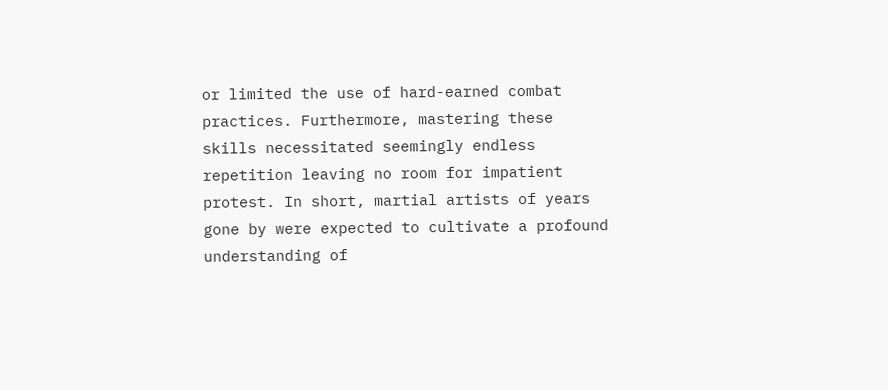or limited the use of hard-earned combat practices. Furthermore, mastering these skills necessitated seemingly endless repetition leaving no room for impatient protest. In short, martial artists of years gone by were expected to cultivate a profound understanding of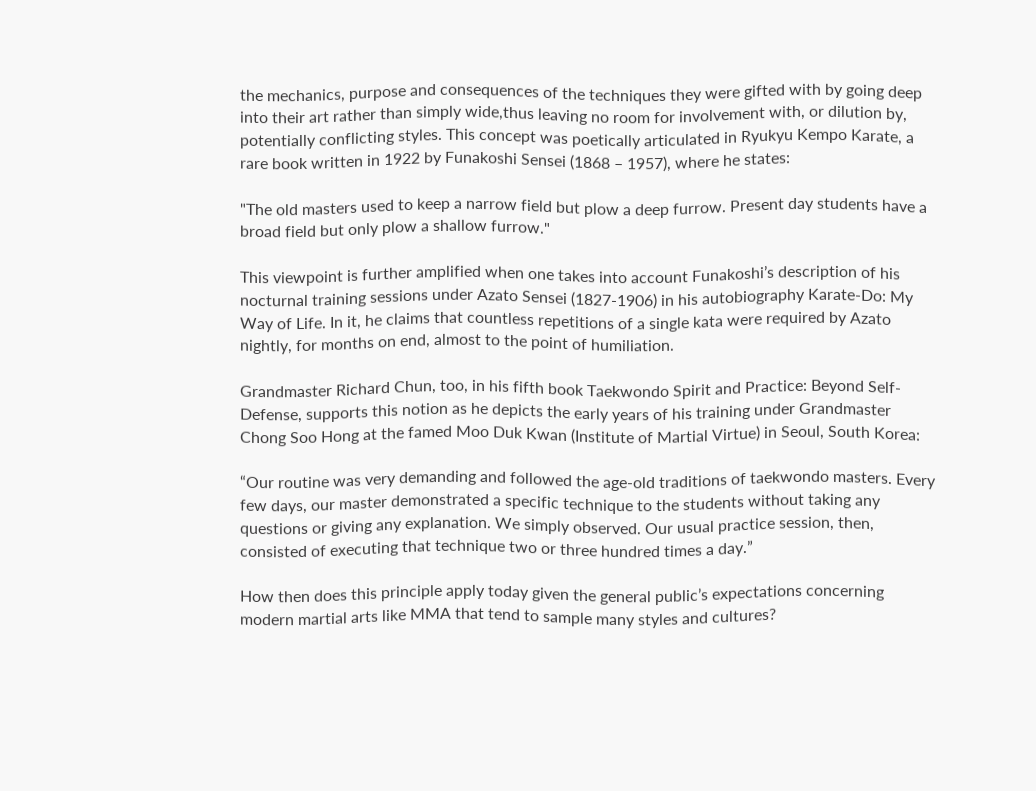the mechanics, purpose and consequences of the techniques they were gifted with by going deep into their art rather than simply wide,thus leaving no room for involvement with, or dilution by, potentially conflicting styles. This concept was poetically articulated in Ryukyu Kempo Karate, a rare book written in 1922 by Funakoshi Sensei (1868 – 1957), where he states:

"The old masters used to keep a narrow field but plow a deep furrow. Present day students have a broad field but only plow a shallow furrow."

This viewpoint is further amplified when one takes into account Funakoshi’s description of his nocturnal training sessions under Azato Sensei (1827-1906) in his autobiography Karate-Do: My Way of Life. In it, he claims that countless repetitions of a single kata were required by Azato nightly, for months on end, almost to the point of humiliation.

Grandmaster Richard Chun, too, in his fifth book Taekwondo Spirit and Practice: Beyond Self-Defense, supports this notion as he depicts the early years of his training under Grandmaster Chong Soo Hong at the famed Moo Duk Kwan (Institute of Martial Virtue) in Seoul, South Korea:

“Our routine was very demanding and followed the age-old traditions of taekwondo masters. Every few days, our master demonstrated a specific technique to the students without taking any questions or giving any explanation. We simply observed. Our usual practice session, then, consisted of executing that technique two or three hundred times a day.”

How then does this principle apply today given the general public’s expectations concerning modern martial arts like MMA that tend to sample many styles and cultures?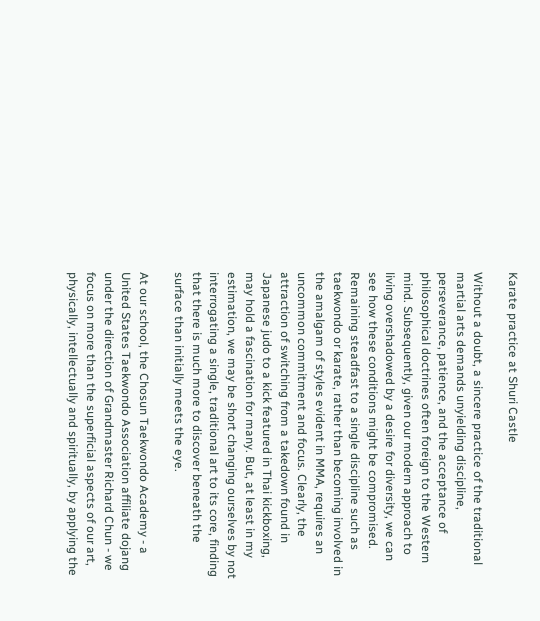Karate practice at Shuri Castle

Without a doubt, a sincere practice of the traditional martial arts demands unyielding discipline, perseverance, patience, and the acceptance of philosophical doctrines often foreign to the Western mind. Subsequently, given our modern approach to living overshadowed by a desire for diversity, we can see how these conditions might be compromised. Remaining steadfast to a single discipline such as taekwondo or karate, rather than becoming involved in the amalgam of styles evident in MMA, requires an uncommon commitment and focus. Clearly, the attraction of switching from a takedown found in Japanese judo to a kick featured in Thai kickboxing, may hold a fascination for many. But, at least in my estimation, we may be short changing ourselves by not interrogating a single, traditional art to its core, finding that there is much more to discover beneath the surface than initially meets the eye.

At our school, the Chosun Taekwondo Academy - a United States Taekwondo Association affiliate dojang under the direction of Grandmaster Richard Chun - we focus on more than the superficial aspects of our art, physically, intellectually and spiritually, by applying the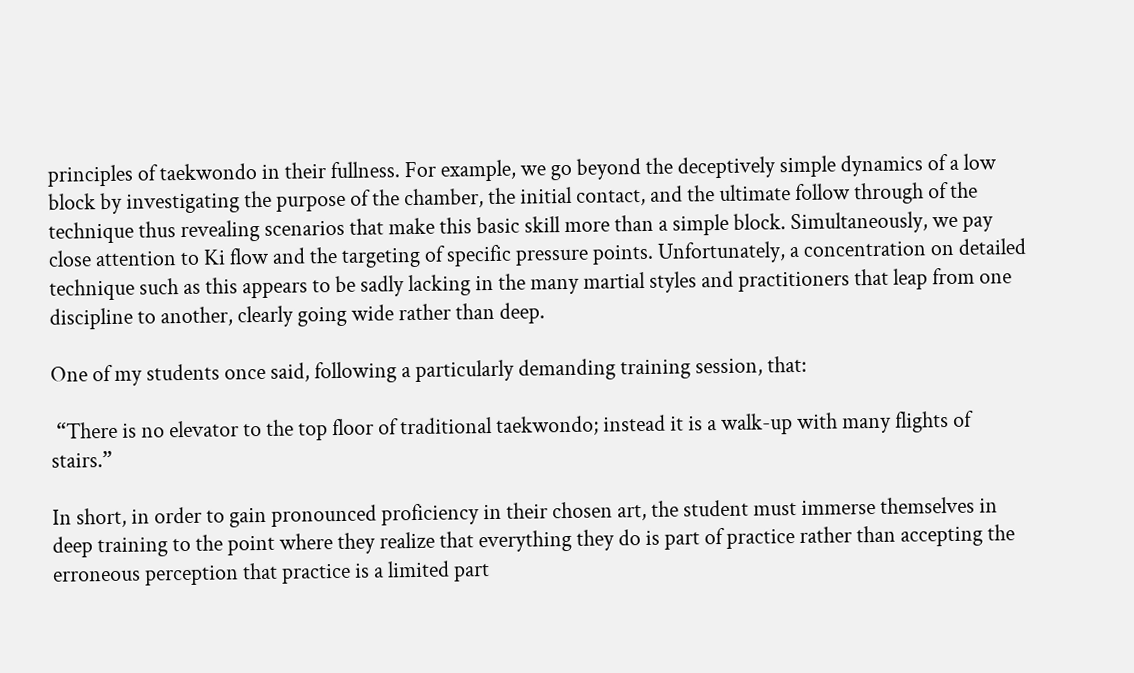principles of taekwondo in their fullness. For example, we go beyond the deceptively simple dynamics of a low block by investigating the purpose of the chamber, the initial contact, and the ultimate follow through of the technique thus revealing scenarios that make this basic skill more than a simple block. Simultaneously, we pay close attention to Ki flow and the targeting of specific pressure points. Unfortunately, a concentration on detailed technique such as this appears to be sadly lacking in the many martial styles and practitioners that leap from one discipline to another, clearly going wide rather than deep.

One of my students once said, following a particularly demanding training session, that:

 “There is no elevator to the top floor of traditional taekwondo; instead it is a walk-up with many flights of stairs.”

In short, in order to gain pronounced proficiency in their chosen art, the student must immerse themselves in deep training to the point where they realize that everything they do is part of practice rather than accepting the erroneous perception that practice is a limited part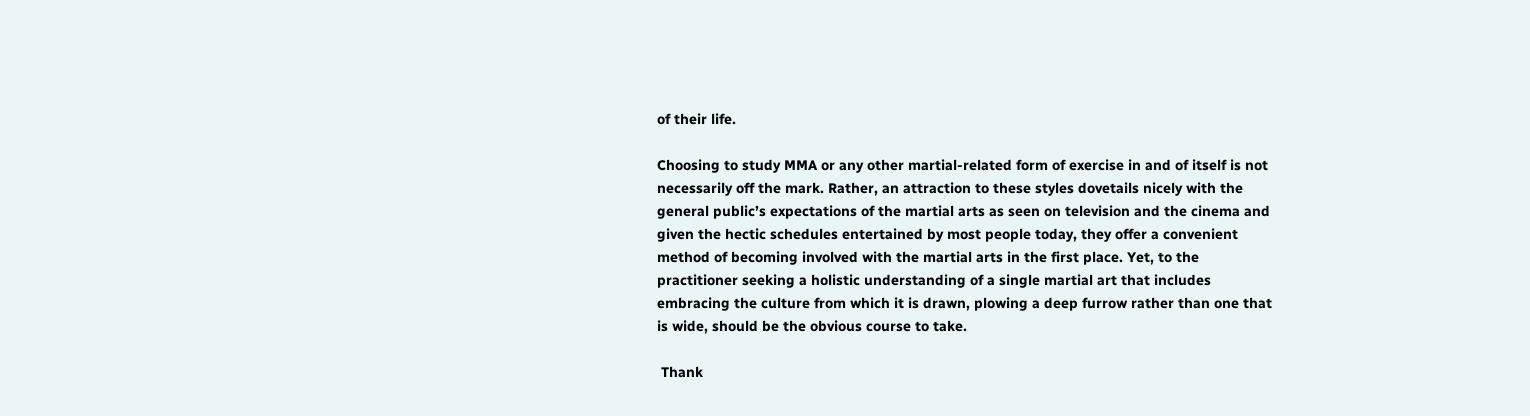of their life.

Choosing to study MMA or any other martial-related form of exercise in and of itself is not necessarily off the mark. Rather, an attraction to these styles dovetails nicely with the general public’s expectations of the martial arts as seen on television and the cinema and given the hectic schedules entertained by most people today, they offer a convenient method of becoming involved with the martial arts in the first place. Yet, to the practitioner seeking a holistic understanding of a single martial art that includes embracing the culture from which it is drawn, plowing a deep furrow rather than one that is wide, should be the obvious course to take.

 Thank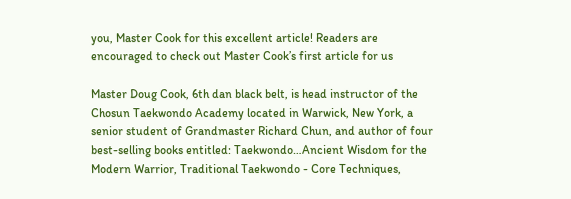you, Master Cook for this excellent article! Readers are encouraged to check out Master Cook’s first article for us

Master Doug Cook, 6th dan black belt, is head instructor of the Chosun Taekwondo Academy located in Warwick, New York, a senior student of Grandmaster Richard Chun, and author of four best-selling books entitled: Taekwondo…Ancient Wisdom for the Modern Warrior, Traditional Taekwondo - Core Techniques,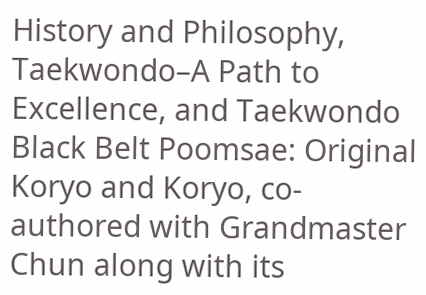History and Philosophy, Taekwondo–A Path to Excellence, and Taekwondo Black Belt Poomsae: Original Koryo and Koryo, co-authored with Grandmaster Chun along with its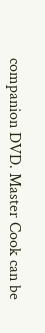companion DVD. Master Cook can be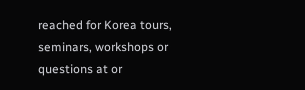reached for Korea tours, seminars, workshops or questions at or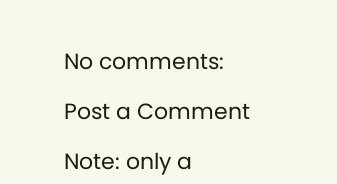No comments:

Post a Comment

Note: only a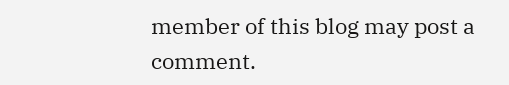member of this blog may post a comment.